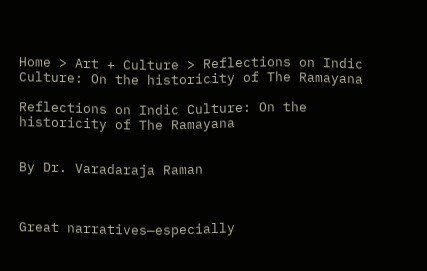Home > Art + Culture > Reflections on Indic Culture: On the historicity of The Ramayana

Reflections on Indic Culture: On the historicity of The Ramayana


By Dr. Varadaraja Raman



Great narratives—especially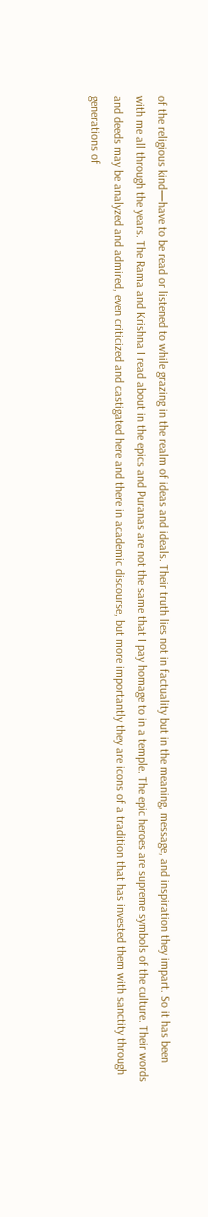of the religious kind—have to be read or listened to while grazing in the realm of ideas and ideals. Their truth lies not in factuality but in the meaning, message, and inspiration they impart. So it has been with me all through the years. The Rama and Krishna I read about in the epics and Puranas are not the same that I pay homage to in a temple. The epic heroes are supreme symbols of the culture. Their words and deeds may be analyzed and admired, even criticized and castigated here and there in academic discourse, but more importantly they are icons of a tradition that has invested them with sanctity through generations of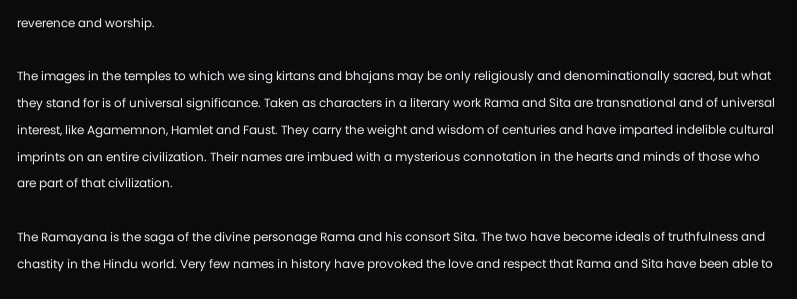reverence and worship.

The images in the temples to which we sing kirtans and bhajans may be only religiously and denominationally sacred, but what they stand for is of universal significance. Taken as characters in a literary work Rama and Sita are transnational and of universal interest, like Agamemnon, Hamlet and Faust. They carry the weight and wisdom of centuries and have imparted indelible cultural imprints on an entire civilization. Their names are imbued with a mysterious connotation in the hearts and minds of those who are part of that civilization.

The Ramayana is the saga of the divine personage Rama and his consort Sita. The two have become ideals of truthfulness and chastity in the Hindu world. Very few names in history have provoked the love and respect that Rama and Sita have been able to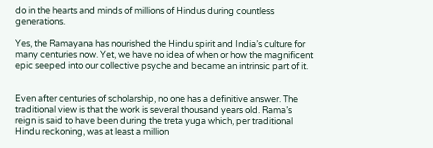do in the hearts and minds of millions of Hindus during countless generations.

Yes, the Ramayana has nourished the Hindu spirit and India’s culture for many centuries now. Yet, we have no idea of when or how the magnificent epic seeped into our collective psyche and became an intrinsic part of it.


Even after centuries of scholarship, no one has a definitive answer. The traditional view is that the work is several thousand years old. Rama’s reign is said to have been during the treta yuga which, per traditional Hindu reckoning, was at least a million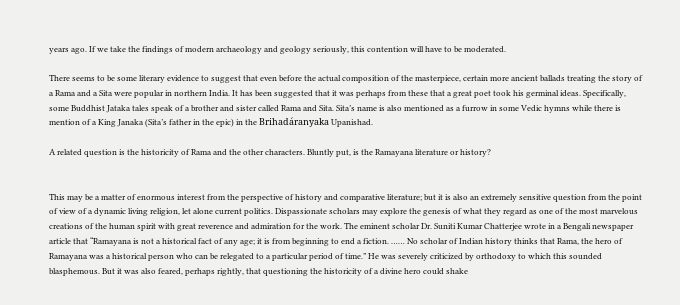years ago. If we take the findings of modern archaeology and geology seriously, this contention will have to be moderated.

There seems to be some literary evidence to suggest that even before the actual composition of the masterpiece, certain more ancient ballads treating the story of a Rama and a Sita were popular in northern India. It has been suggested that it was perhaps from these that a great poet took his germinal ideas. Specifically, some Buddhist Jataka tales speak of a brother and sister called Rama and Sita. Sita’s name is also mentioned as a furrow in some Vedic hymns while there is mention of a King Janaka (Sita’s father in the epic) in the Brihadáranyaka Upanishad.

A related question is the historicity of Rama and the other characters. Bluntly put, is the Ramayana literature or history?


This may be a matter of enormous interest from the perspective of history and comparative literature; but it is also an extremely sensitive question from the point of view of a dynamic living religion, let alone current politics. Dispassionate scholars may explore the genesis of what they regard as one of the most marvelous creations of the human spirit with great reverence and admiration for the work. The eminent scholar Dr. Suniti Kumar Chatterjee wrote in a Bengali newspaper article that “Ramayana is not a historical fact of any age; it is from beginning to end a fiction. …… No scholar of Indian history thinks that Rama, the hero of Ramayana was a historical person who can be relegated to a particular period of time.” He was severely criticized by orthodoxy to which this sounded blasphemous. But it was also feared, perhaps rightly, that questioning the historicity of a divine hero could shake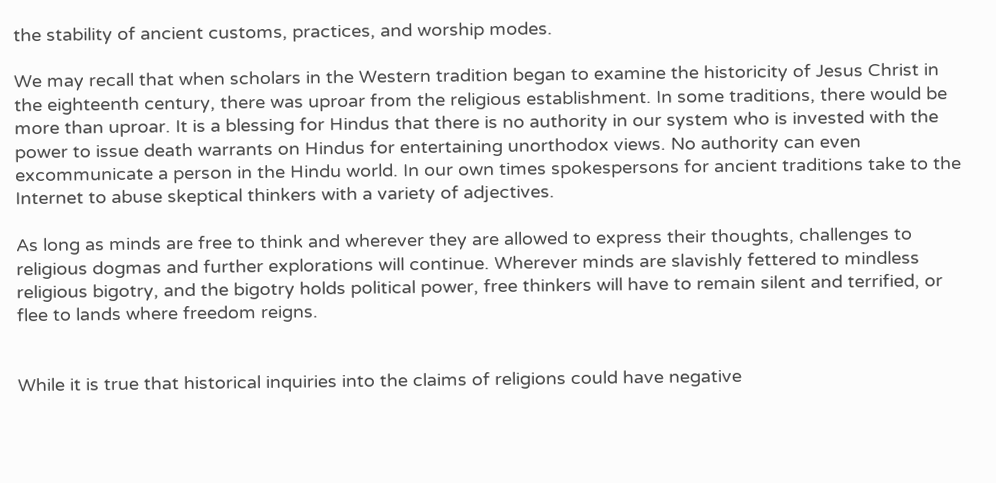the stability of ancient customs, practices, and worship modes.

We may recall that when scholars in the Western tradition began to examine the historicity of Jesus Christ in the eighteenth century, there was uproar from the religious establishment. In some traditions, there would be more than uproar. It is a blessing for Hindus that there is no authority in our system who is invested with the power to issue death warrants on Hindus for entertaining unorthodox views. No authority can even excommunicate a person in the Hindu world. In our own times spokespersons for ancient traditions take to the Internet to abuse skeptical thinkers with a variety of adjectives.

As long as minds are free to think and wherever they are allowed to express their thoughts, challenges to religious dogmas and further explorations will continue. Wherever minds are slavishly fettered to mindless religious bigotry, and the bigotry holds political power, free thinkers will have to remain silent and terrified, or flee to lands where freedom reigns.


While it is true that historical inquiries into the claims of religions could have negative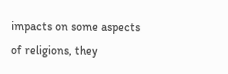impacts on some aspects of religions, they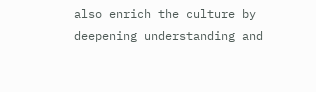also enrich the culture by deepening understanding and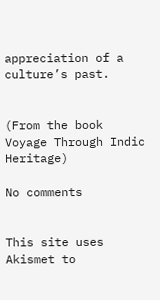appreciation of a culture’s past.


(From the book Voyage Through Indic Heritage)

No comments


This site uses Akismet to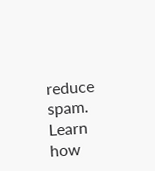reduce spam. Learn how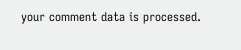your comment data is processed.